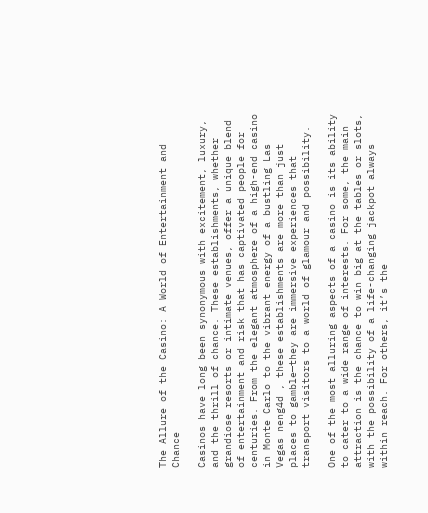The Allure of the Casino: A World of Entertainment and Chance

Casinos have long been synonymous with excitement, luxury, and the thrill of chance. These establishments, whether grandiose resorts or intimate venues, offer a unique blend of entertainment and risk that has captivated people for centuries. From the elegant atmosphere of a high-end casino in Monte Carlo to the vibrant energy of a bustling Las Vegas neng4d , these establishments are more than just places to gamble—they are immersive experiences that transport visitors to a world of glamour and possibility.

One of the most alluring aspects of a casino is its ability to cater to a wide range of interests. For some, the main attraction is the chance to win big at the tables or slots, with the possibility of a life-changing jackpot always within reach. For others, it’s the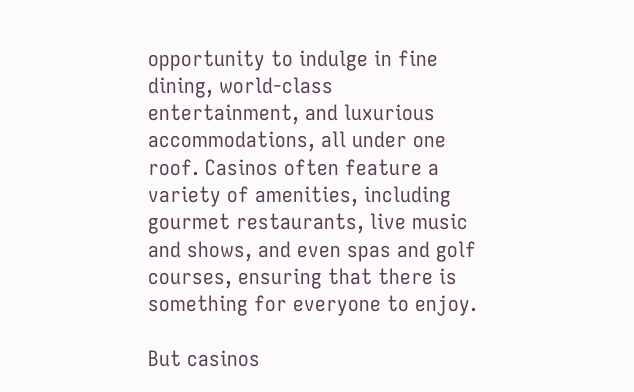opportunity to indulge in fine dining, world-class entertainment, and luxurious accommodations, all under one roof. Casinos often feature a variety of amenities, including gourmet restaurants, live music and shows, and even spas and golf courses, ensuring that there is something for everyone to enjoy.

But casinos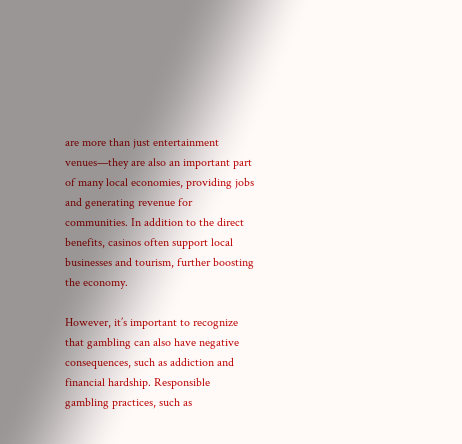are more than just entertainment venues—they are also an important part of many local economies, providing jobs and generating revenue for communities. In addition to the direct benefits, casinos often support local businesses and tourism, further boosting the economy.

However, it’s important to recognize that gambling can also have negative consequences, such as addiction and financial hardship. Responsible gambling practices, such as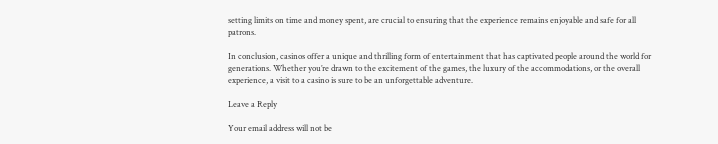setting limits on time and money spent, are crucial to ensuring that the experience remains enjoyable and safe for all patrons.

In conclusion, casinos offer a unique and thrilling form of entertainment that has captivated people around the world for generations. Whether you’re drawn to the excitement of the games, the luxury of the accommodations, or the overall experience, a visit to a casino is sure to be an unforgettable adventure.

Leave a Reply

Your email address will not be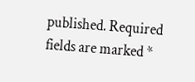published. Required fields are marked *